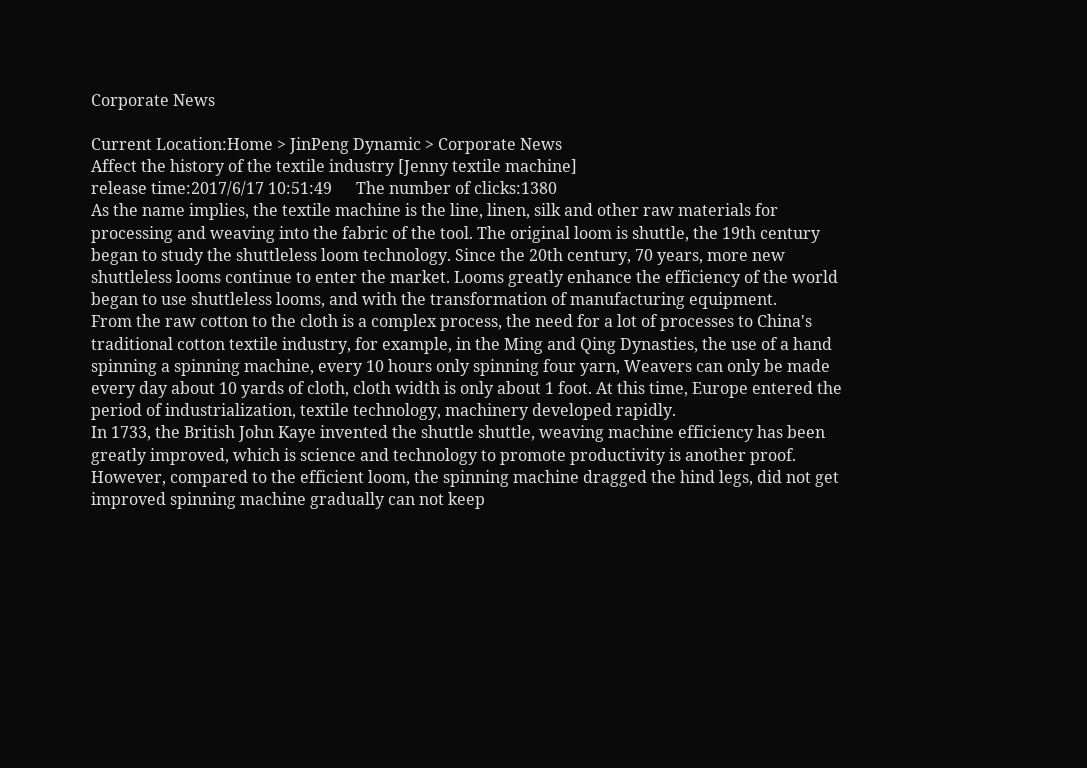Corporate News

Current Location:Home > JinPeng Dynamic > Corporate News
Affect the history of the textile industry [Jenny textile machine]
release time:2017/6/17 10:51:49      The number of clicks:1380
As the name implies, the textile machine is the line, linen, silk and other raw materials for processing and weaving into the fabric of the tool. The original loom is shuttle, the 19th century began to study the shuttleless loom technology. Since the 20th century, 70 years, more new shuttleless looms continue to enter the market. Looms greatly enhance the efficiency of the world began to use shuttleless looms, and with the transformation of manufacturing equipment.
From the raw cotton to the cloth is a complex process, the need for a lot of processes to China's traditional cotton textile industry, for example, in the Ming and Qing Dynasties, the use of a hand spinning a spinning machine, every 10 hours only spinning four yarn, Weavers can only be made every day about 10 yards of cloth, cloth width is only about 1 foot. At this time, Europe entered the period of industrialization, textile technology, machinery developed rapidly.
In 1733, the British John Kaye invented the shuttle shuttle, weaving machine efficiency has been greatly improved, which is science and technology to promote productivity is another proof. However, compared to the efficient loom, the spinning machine dragged the hind legs, did not get improved spinning machine gradually can not keep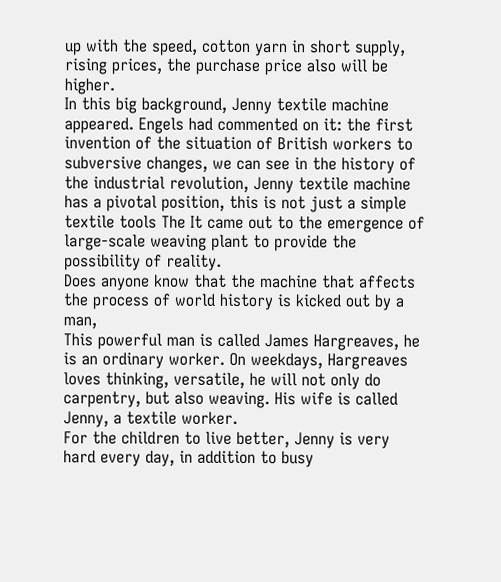up with the speed, cotton yarn in short supply, rising prices, the purchase price also will be higher.
In this big background, Jenny textile machine appeared. Engels had commented on it: the first invention of the situation of British workers to subversive changes, we can see in the history of the industrial revolution, Jenny textile machine has a pivotal position, this is not just a simple textile tools The It came out to the emergence of large-scale weaving plant to provide the possibility of reality.
Does anyone know that the machine that affects the process of world history is kicked out by a man,
This powerful man is called James Hargreaves, he is an ordinary worker. On weekdays, Hargreaves loves thinking, versatile, he will not only do carpentry, but also weaving. His wife is called Jenny, a textile worker.
For the children to live better, Jenny is very hard every day, in addition to busy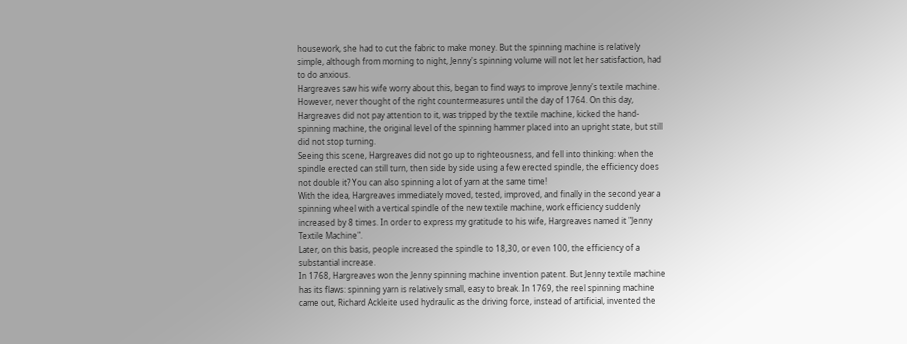housework, she had to cut the fabric to make money. But the spinning machine is relatively simple, although from morning to night, Jenny's spinning volume will not let her satisfaction, had to do anxious.
Hargreaves saw his wife worry about this, began to find ways to improve Jenny's textile machine. However, never thought of the right countermeasures until the day of 1764. On this day, Hargreaves did not pay attention to it, was tripped by the textile machine, kicked the hand-spinning machine, the original level of the spinning hammer placed into an upright state, but still did not stop turning.
Seeing this scene, Hargreaves did not go up to righteousness, and fell into thinking: when the spindle erected can still turn, then side by side using a few erected spindle, the efficiency does not double it? You can also spinning a lot of yarn at the same time!
With the idea, Hargreaves immediately moved, tested, improved, and finally in the second year a spinning wheel with a vertical spindle of the new textile machine, work efficiency suddenly increased by 8 times. In order to express my gratitude to his wife, Hargreaves named it "Jenny Textile Machine".
Later, on this basis, people increased the spindle to 18,30, or even 100, the efficiency of a substantial increase.
In 1768, Hargreaves won the Jenny spinning machine invention patent. But Jenny textile machine has its flaws: spinning yarn is relatively small, easy to break. In 1769, the reel spinning machine came out, Richard Ackleite used hydraulic as the driving force, instead of artificial, invented the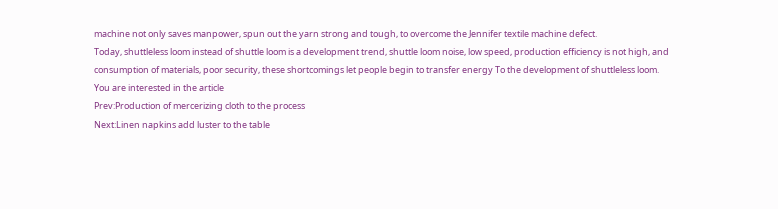machine not only saves manpower, spun out the yarn strong and tough, to overcome the Jennifer textile machine defect.
Today, shuttleless loom instead of shuttle loom is a development trend, shuttle loom noise, low speed, production efficiency is not high, and consumption of materials, poor security, these shortcomings let people begin to transfer energy To the development of shuttleless loom.
You are interested in the article
Prev:Production of mercerizing cloth to the process
Next:Linen napkins add luster to the table